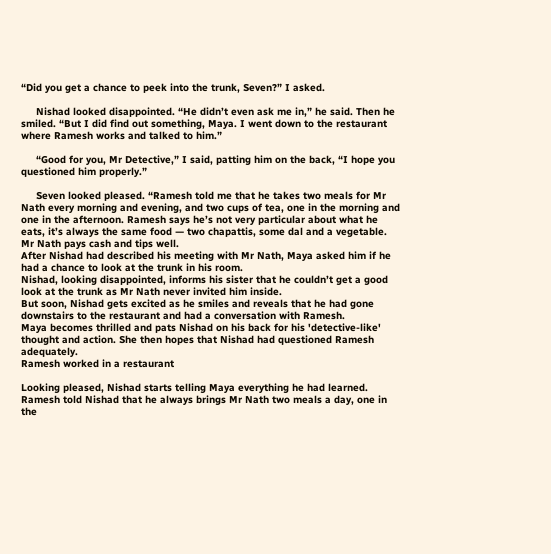“Did you get a chance to peek into the trunk, Seven?” I asked.

     Nishad looked disappointed. “He didn’t even ask me in,” he said. Then he smiled. “But I did find out something, Maya. I went down to the restaurant where Ramesh works and talked to him.”

     “Good for you, Mr Detective,” I said, patting him on the back, “I hope you questioned him properly.”

     Seven looked pleased. “Ramesh told me that he takes two meals for Mr Nath every morning and evening, and two cups of tea, one in the morning and one in the afternoon. Ramesh says he’s not very particular about what he eats, it’s always the same food — two chapattis, some dal and a vegetable. Mr Nath pays cash and tips well.
After Nishad had described his meeting with Mr Nath, Maya asked him if he had a chance to look at the trunk in his room.
Nishad, looking disappointed, informs his sister that he couldn’t get a good look at the trunk as Mr Nath never invited him inside.
But soon, Nishad gets excited as he smiles and reveals that he had gone downstairs to the restaurant and had a conversation with Ramesh.
Maya becomes thrilled and pats Nishad on his back for his 'detective-like' thought and action. She then hopes that Nishad had questioned Ramesh adequately.
Ramesh worked in a restaurant

Looking pleased, Nishad starts telling Maya everything he had learned.
Ramesh told Nishad that he always brings Mr Nath two meals a day, one in the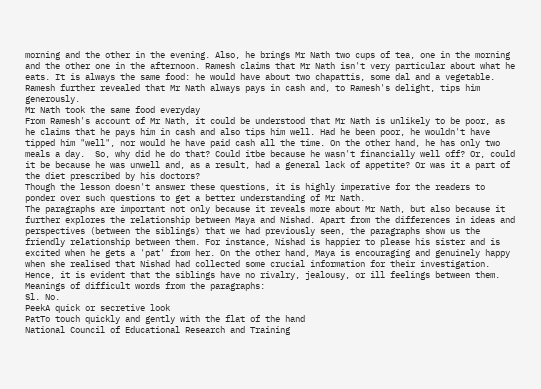morning and the other in the evening. Also, he brings Mr Nath two cups of tea, one in the morning and the other one in the afternoon. Ramesh claims that Mr Nath isn't very particular about what he eats. It is always the same food: he would have about two chapattis, some dal and a vegetable. Ramesh further revealed that Mr Nath always pays in cash and, to Ramesh's delight, tips him generously.
Mr Nath took the same food everyday
From Ramesh's account of Mr Nath, it could be understood that Mr Nath is unlikely to be poor, as he claims that he pays him in cash and also tips him well. Had he been poor, he wouldn't have tipped him "well", nor would he have paid cash all the time. On the other hand, he has only two meals a day.  So, why did he do that? Could itbe because he wasn't financially well off? Or, could it be because he was unwell and, as a result, had a general lack of appetite? Or was it a part of the diet prescribed by his doctors?
Though the lesson doesn't answer these questions, it is highly imperative for the readers to ponder over such questions to get a better understanding of Mr Nath.
The paragraphs are important not only because it reveals more about Mr Nath, but also because it further explores the relationship between Maya and Nishad. Apart from the differences in ideas and perspectives (between the siblings) that we had previously seen, the paragraphs show us the friendly relationship between them. For instance, Nishad is happier to please his sister and is excited when he gets a 'pat' from her. On the other hand, Maya is encouraging and genuinely happy when she realised that Nishad had collected some crucial information for their investigation. Hence, it is evident that the siblings have no rivalry, jealousy, or ill feelings between them.
Meanings of difficult words from the paragraphs:
Sl. No.
PeekA quick or secretive look
PatTo touch quickly and gently with the flat of the hand
National Council of Educational Research and Training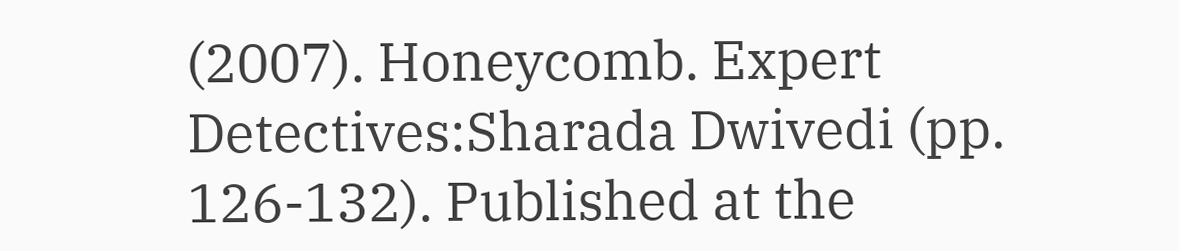(2007). Honeycomb. Expert Detectives:Sharada Dwivedi (pp. 126-132). Published at the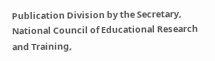Publication Division by the Secretary, National Council of Educational Research and Training,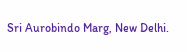Sri Aurobindo Marg, New Delhi.